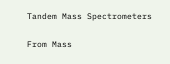Tandem Mass Spectrometers

From Mass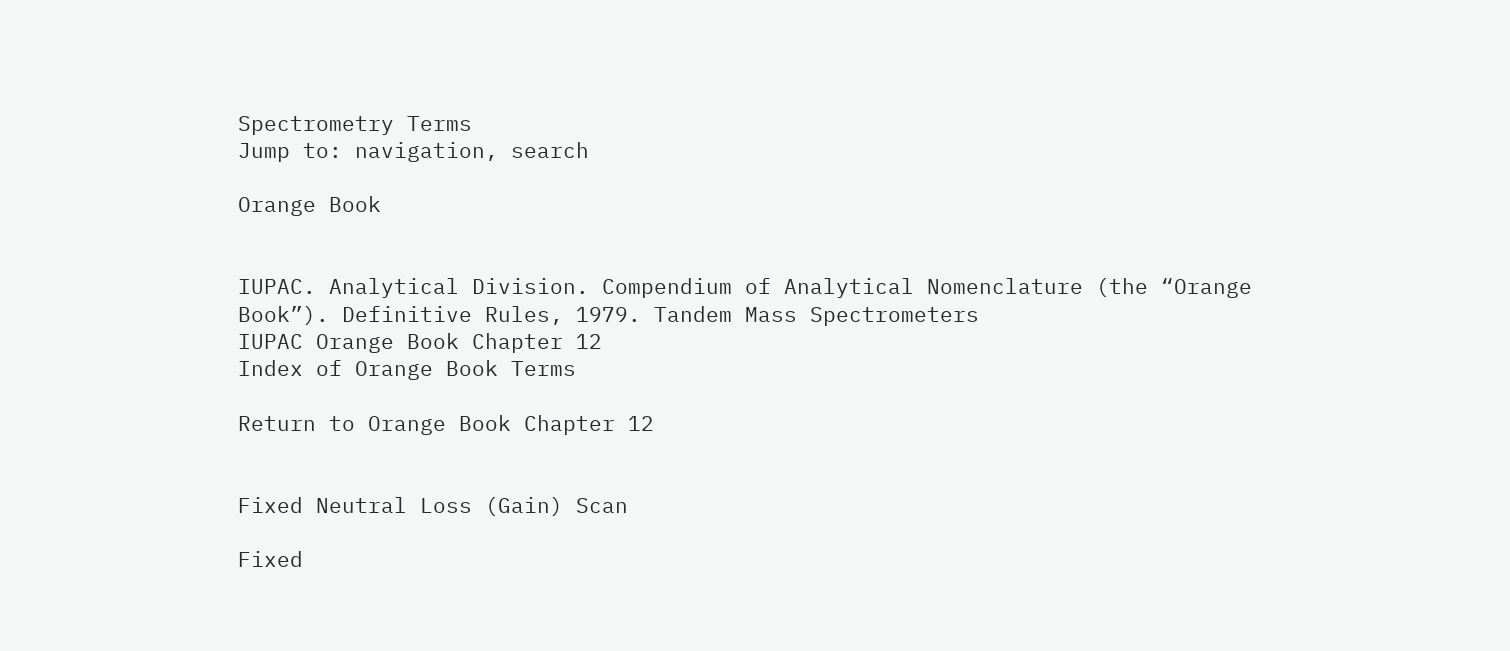Spectrometry Terms
Jump to: navigation, search

Orange Book


IUPAC. Analytical Division. Compendium of Analytical Nomenclature (the “Orange Book”). Definitive Rules, 1979. Tandem Mass Spectrometers
IUPAC Orange Book Chapter 12
Index of Orange Book Terms

Return to Orange Book Chapter 12


Fixed Neutral Loss (Gain) Scan

Fixed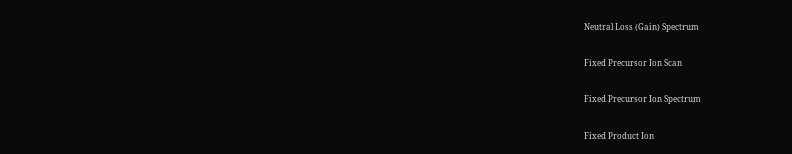Neutral Loss (Gain) Spectrum

Fixed Precursor Ion Scan

Fixed Precursor Ion Spectrum

Fixed Product Ion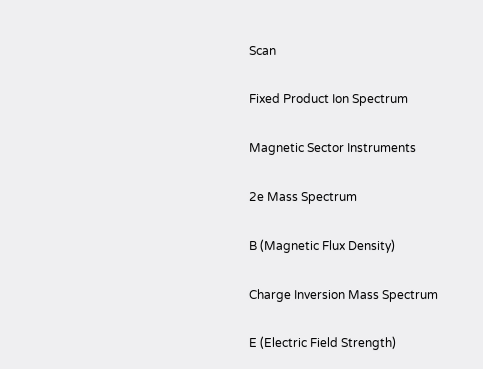Scan

Fixed Product Ion Spectrum

Magnetic Sector Instruments

2e Mass Spectrum

B (Magnetic Flux Density)

Charge Inversion Mass Spectrum

E (Electric Field Strength)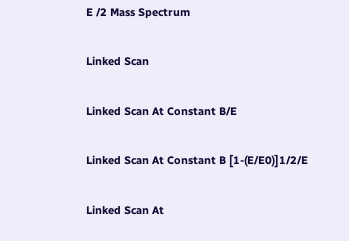E /2 Mass Spectrum

Linked Scan

Linked Scan At Constant B/E

Linked Scan At Constant B [1-(E/E0)]1/2/E

Linked Scan At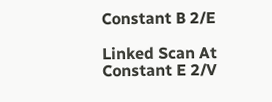Constant B 2/E

Linked Scan At Constant E 2/V